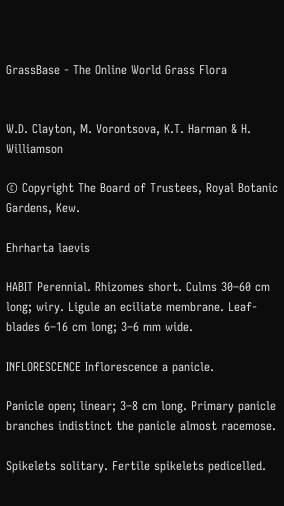GrassBase - The Online World Grass Flora


W.D. Clayton, M. Vorontsova, K.T. Harman & H. Williamson

© Copyright The Board of Trustees, Royal Botanic Gardens, Kew.

Ehrharta laevis

HABIT Perennial. Rhizomes short. Culms 30–60 cm long; wiry. Ligule an eciliate membrane. Leaf-blades 6–16 cm long; 3–6 mm wide.

INFLORESCENCE Inflorescence a panicle.

Panicle open; linear; 3–8 cm long. Primary panicle branches indistinct the panicle almost racemose.

Spikelets solitary. Fertile spikelets pedicelled.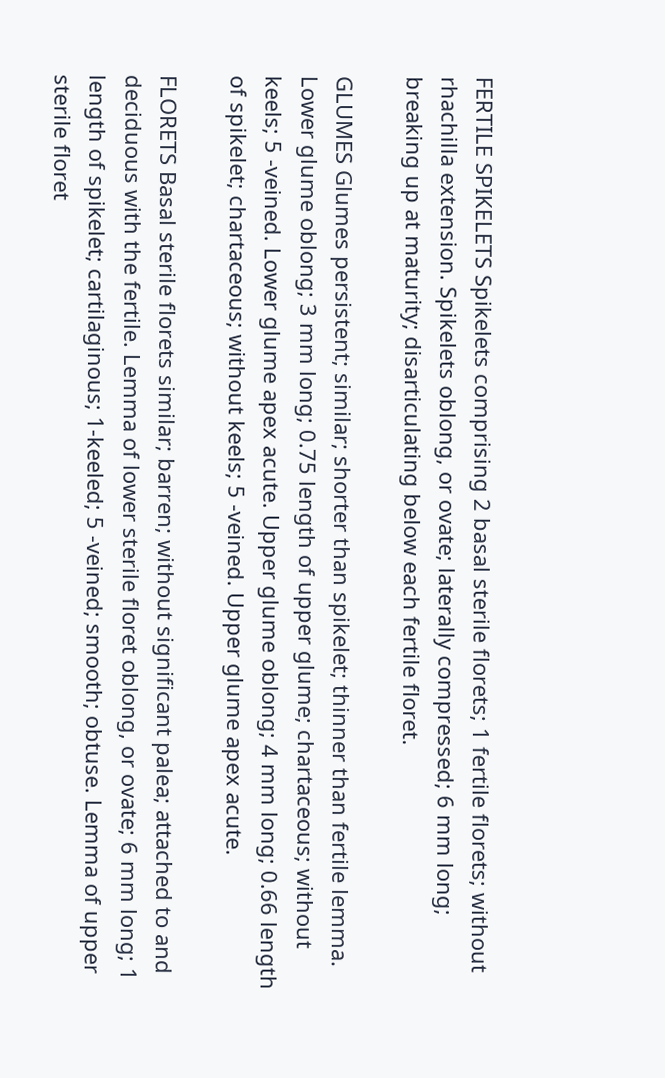FERTILE SPIKELETS Spikelets comprising 2 basal sterile florets; 1 fertile florets; without rhachilla extension. Spikelets oblong, or ovate; laterally compressed; 6 mm long; breaking up at maturity; disarticulating below each fertile floret.

GLUMES Glumes persistent; similar; shorter than spikelet; thinner than fertile lemma. Lower glume oblong; 3 mm long; 0.75 length of upper glume; chartaceous; without keels; 5 -veined. Lower glume apex acute. Upper glume oblong; 4 mm long; 0.66 length of spikelet; chartaceous; without keels; 5 -veined. Upper glume apex acute.

FLORETS Basal sterile florets similar; barren; without significant palea; attached to and deciduous with the fertile. Lemma of lower sterile floret oblong, or ovate; 6 mm long; 1 length of spikelet; cartilaginous; 1-keeled; 5 -veined; smooth; obtuse. Lemma of upper sterile floret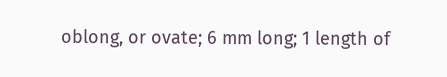oblong, or ovate; 6 mm long; 1 length of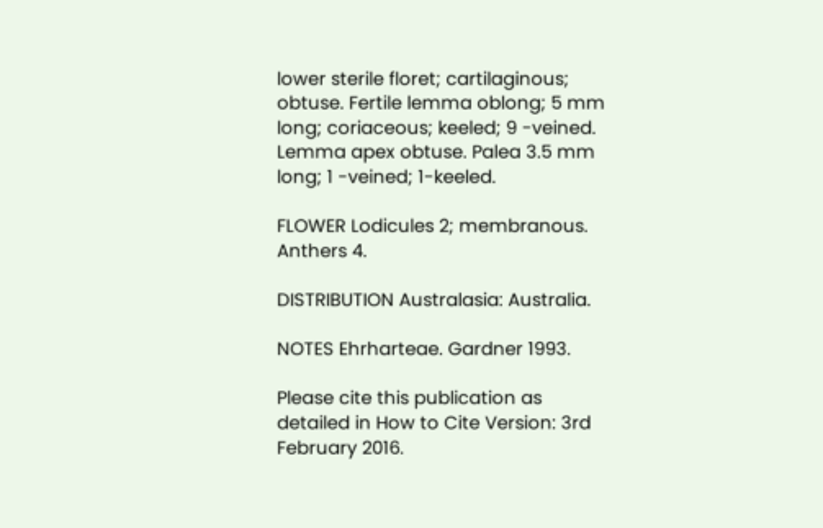lower sterile floret; cartilaginous; obtuse. Fertile lemma oblong; 5 mm long; coriaceous; keeled; 9 -veined. Lemma apex obtuse. Palea 3.5 mm long; 1 -veined; 1-keeled.

FLOWER Lodicules 2; membranous. Anthers 4.

DISTRIBUTION Australasia: Australia.

NOTES Ehrharteae. Gardner 1993.

Please cite this publication as detailed in How to Cite Version: 3rd February 2016.